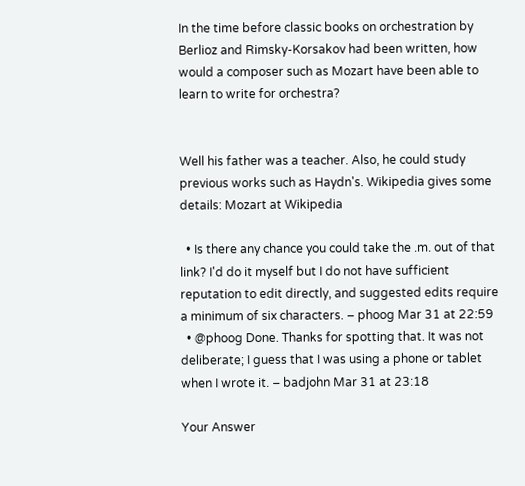In the time before classic books on orchestration by Berlioz and Rimsky-Korsakov had been written, how would a composer such as Mozart have been able to learn to write for orchestra?


Well his father was a teacher. Also, he could study previous works such as Haydn's. Wikipedia gives some details: Mozart at Wikipedia

  • Is there any chance you could take the .m. out of that link? I'd do it myself but I do not have sufficient reputation to edit directly, and suggested edits require a minimum of six characters. – phoog Mar 31 at 22:59
  • @phoog Done. Thanks for spotting that. It was not deliberate; I guess that I was using a phone or tablet when I wrote it. – badjohn Mar 31 at 23:18

Your Answer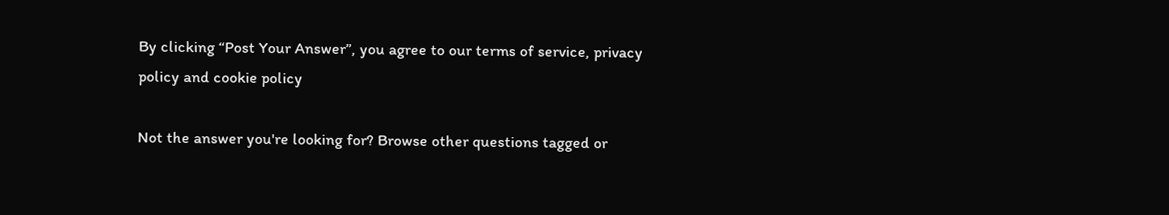By clicking “Post Your Answer”, you agree to our terms of service, privacy policy and cookie policy

Not the answer you're looking for? Browse other questions tagged or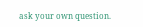ask your own question.